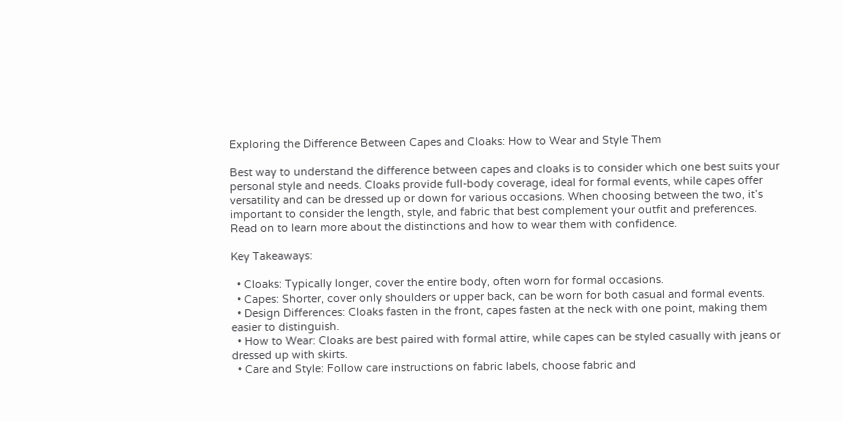Exploring the Difference Between Capes and Cloaks: How to Wear and Style Them

Best way to understand the difference between capes and cloaks is to consider which one best suits your personal style and needs. Cloaks provide full-body coverage, ideal for formal events, while capes offer versatility and can be dressed up or down for various occasions. When choosing between the two, it’s important to consider the length, style, and fabric that best complement your outfit and preferences. Read on to learn more about the distinctions and how to wear them with confidence.

Key Takeaways:

  • Cloaks: Typically longer, cover the entire body, often worn for formal occasions.
  • Capes: Shorter, cover only shoulders or upper back, can be worn for both casual and formal events.
  • Design Differences: Cloaks fasten in the front, capes fasten at the neck with one point, making them easier to distinguish.
  • How to Wear: Cloaks are best paired with formal attire, while capes can be styled casually with jeans or dressed up with skirts.
  • Care and Style: Follow care instructions on fabric labels, choose fabric and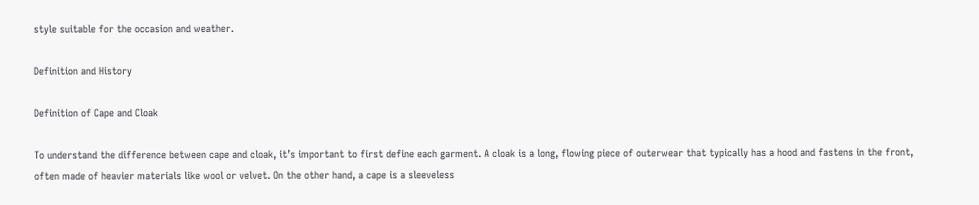style suitable for the occasion and weather.

Definition and History

Definition of Cape and Cloak

To understand the difference between cape and cloak, it’s important to first define each garment. A cloak is a long, flowing piece of outerwear that typically has a hood and fastens in the front, often made of heavier materials like wool or velvet. On the other hand, a cape is a sleeveless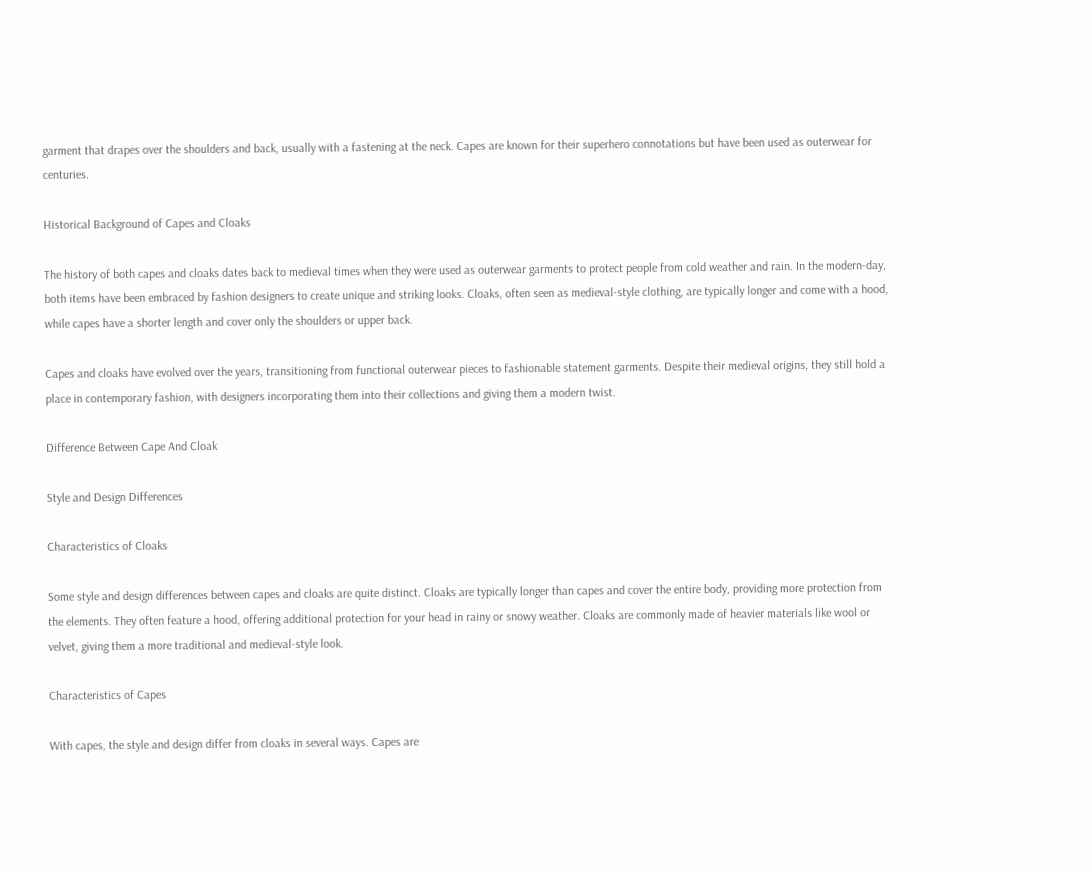garment that drapes over the shoulders and back, usually with a fastening at the neck. Capes are known for their superhero connotations but have been used as outerwear for centuries.

Historical Background of Capes and Cloaks

The history of both capes and cloaks dates back to medieval times when they were used as outerwear garments to protect people from cold weather and rain. In the modern-day, both items have been embraced by fashion designers to create unique and striking looks. Cloaks, often seen as medieval-style clothing, are typically longer and come with a hood, while capes have a shorter length and cover only the shoulders or upper back.

Capes and cloaks have evolved over the years, transitioning from functional outerwear pieces to fashionable statement garments. Despite their medieval origins, they still hold a place in contemporary fashion, with designers incorporating them into their collections and giving them a modern twist.

Difference Between Cape And Cloak

Style and Design Differences

Characteristics of Cloaks

Some style and design differences between capes and cloaks are quite distinct. Cloaks are typically longer than capes and cover the entire body, providing more protection from the elements. They often feature a hood, offering additional protection for your head in rainy or snowy weather. Cloaks are commonly made of heavier materials like wool or velvet, giving them a more traditional and medieval-style look.

Characteristics of Capes

With capes, the style and design differ from cloaks in several ways. Capes are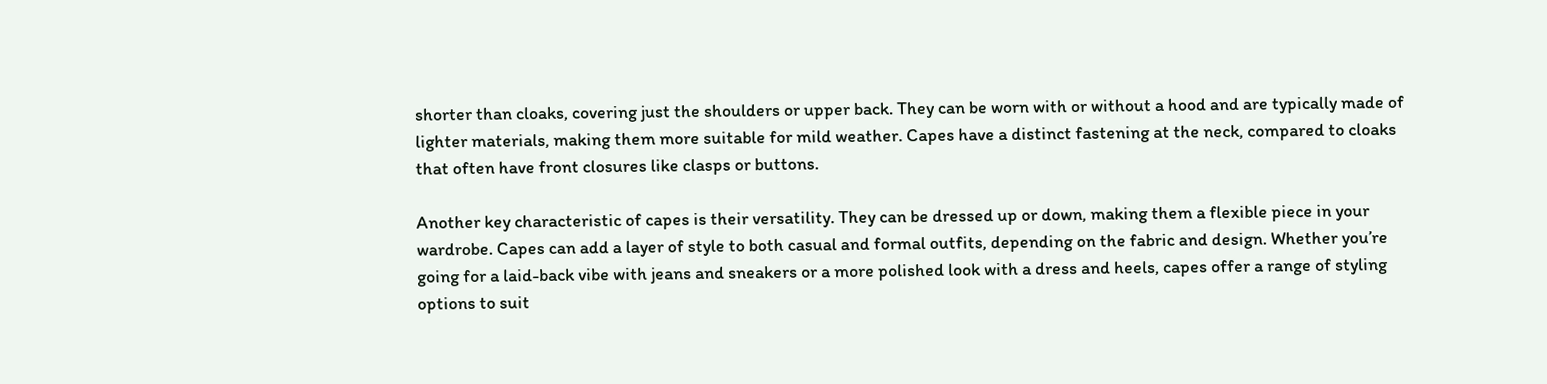shorter than cloaks, covering just the shoulders or upper back. They can be worn with or without a hood and are typically made of lighter materials, making them more suitable for mild weather. Capes have a distinct fastening at the neck, compared to cloaks that often have front closures like clasps or buttons.

Another key characteristic of capes is their versatility. They can be dressed up or down, making them a flexible piece in your wardrobe. Capes can add a layer of style to both casual and formal outfits, depending on the fabric and design. Whether you’re going for a laid-back vibe with jeans and sneakers or a more polished look with a dress and heels, capes offer a range of styling options to suit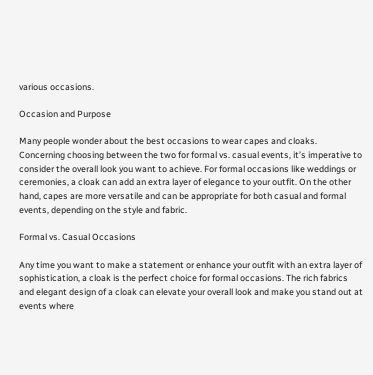various occasions.

Occasion and Purpose

Many people wonder about the best occasions to wear capes and cloaks. Concerning choosing between the two for formal vs. casual events, it’s imperative to consider the overall look you want to achieve. For formal occasions like weddings or ceremonies, a cloak can add an extra layer of elegance to your outfit. On the other hand, capes are more versatile and can be appropriate for both casual and formal events, depending on the style and fabric.

Formal vs. Casual Occasions

Any time you want to make a statement or enhance your outfit with an extra layer of sophistication, a cloak is the perfect choice for formal occasions. The rich fabrics and elegant design of a cloak can elevate your overall look and make you stand out at events where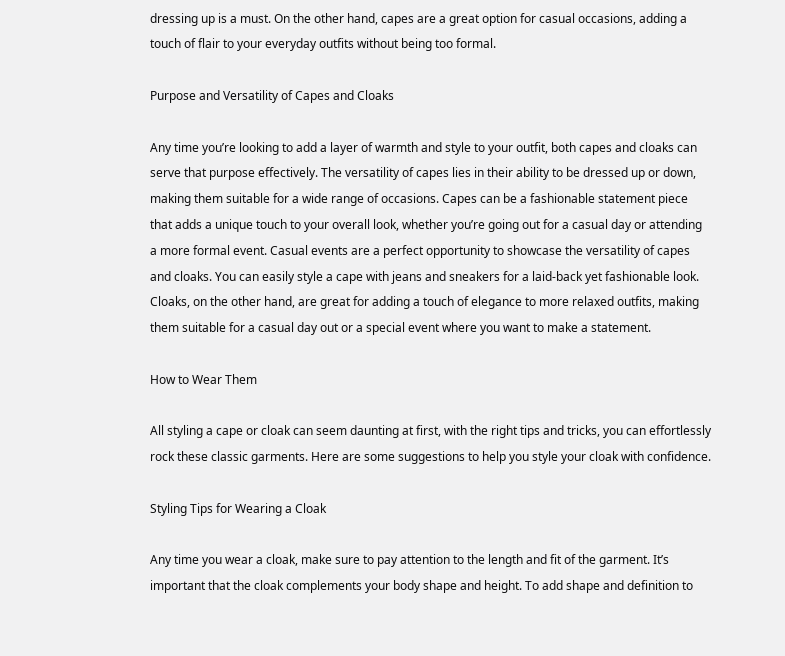dressing up is a must. On the other hand, capes are a great option for casual occasions, adding a touch of flair to your everyday outfits without being too formal.

Purpose and Versatility of Capes and Cloaks

Any time you’re looking to add a layer of warmth and style to your outfit, both capes and cloaks can serve that purpose effectively. The versatility of capes lies in their ability to be dressed up or down, making them suitable for a wide range of occasions. Capes can be a fashionable statement piece that adds a unique touch to your overall look, whether you’re going out for a casual day or attending a more formal event. Casual events are a perfect opportunity to showcase the versatility of capes and cloaks. You can easily style a cape with jeans and sneakers for a laid-back yet fashionable look. Cloaks, on the other hand, are great for adding a touch of elegance to more relaxed outfits, making them suitable for a casual day out or a special event where you want to make a statement.

How to Wear Them

All styling a cape or cloak can seem daunting at first, with the right tips and tricks, you can effortlessly rock these classic garments. Here are some suggestions to help you style your cloak with confidence.

Styling Tips for Wearing a Cloak

Any time you wear a cloak, make sure to pay attention to the length and fit of the garment. It’s important that the cloak complements your body shape and height. To add shape and definition to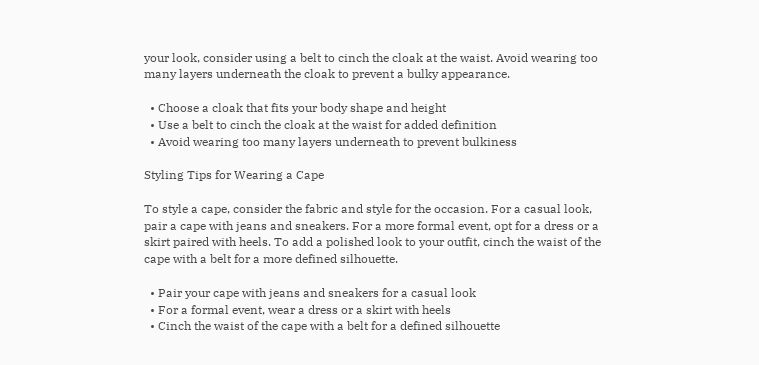your look, consider using a belt to cinch the cloak at the waist. Avoid wearing too many layers underneath the cloak to prevent a bulky appearance.

  • Choose a cloak that fits your body shape and height
  • Use a belt to cinch the cloak at the waist for added definition
  • Avoid wearing too many layers underneath to prevent bulkiness

Styling Tips for Wearing a Cape

To style a cape, consider the fabric and style for the occasion. For a casual look, pair a cape with jeans and sneakers. For a more formal event, opt for a dress or a skirt paired with heels. To add a polished look to your outfit, cinch the waist of the cape with a belt for a more defined silhouette.

  • Pair your cape with jeans and sneakers for a casual look
  • For a formal event, wear a dress or a skirt with heels
  • Cinch the waist of the cape with a belt for a defined silhouette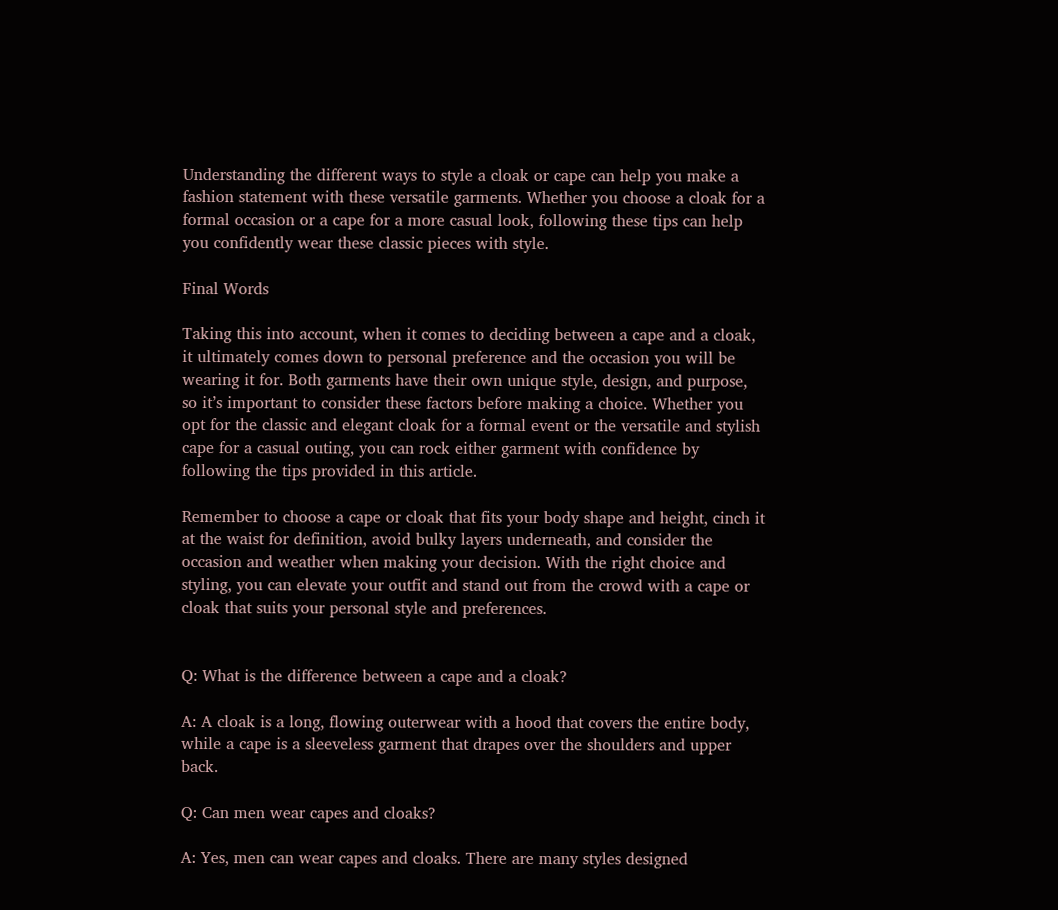Understanding the different ways to style a cloak or cape can help you make a fashion statement with these versatile garments. Whether you choose a cloak for a formal occasion or a cape for a more casual look, following these tips can help you confidently wear these classic pieces with style.

Final Words

Taking this into account, when it comes to deciding between a cape and a cloak, it ultimately comes down to personal preference and the occasion you will be wearing it for. Both garments have their own unique style, design, and purpose, so it’s important to consider these factors before making a choice. Whether you opt for the classic and elegant cloak for a formal event or the versatile and stylish cape for a casual outing, you can rock either garment with confidence by following the tips provided in this article.

Remember to choose a cape or cloak that fits your body shape and height, cinch it at the waist for definition, avoid bulky layers underneath, and consider the occasion and weather when making your decision. With the right choice and styling, you can elevate your outfit and stand out from the crowd with a cape or cloak that suits your personal style and preferences.


Q: What is the difference between a cape and a cloak?

A: A cloak is a long, flowing outerwear with a hood that covers the entire body, while a cape is a sleeveless garment that drapes over the shoulders and upper back.

Q: Can men wear capes and cloaks?

A: Yes, men can wear capes and cloaks. There are many styles designed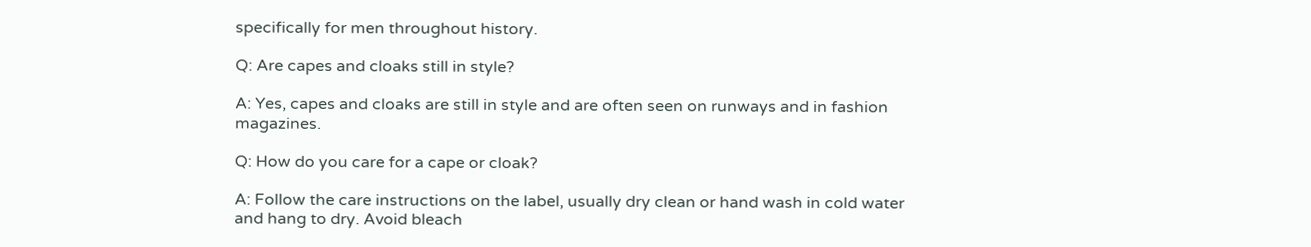specifically for men throughout history.

Q: Are capes and cloaks still in style?

A: Yes, capes and cloaks are still in style and are often seen on runways and in fashion magazines.

Q: How do you care for a cape or cloak?

A: Follow the care instructions on the label, usually dry clean or hand wash in cold water and hang to dry. Avoid bleach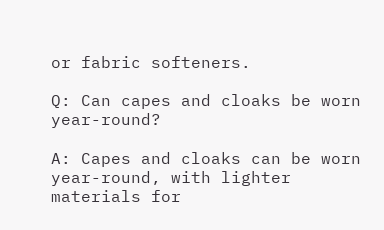or fabric softeners.

Q: Can capes and cloaks be worn year-round?

A: Capes and cloaks can be worn year-round, with lighter materials for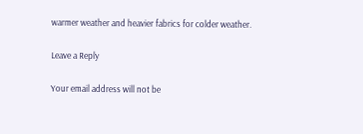warmer weather and heavier fabrics for colder weather.

Leave a Reply

Your email address will not be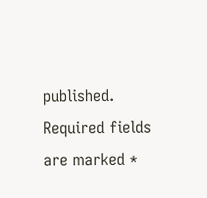published. Required fields are marked *